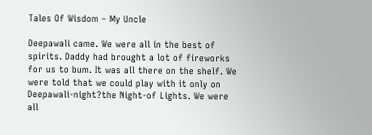Tales Of Wisdom – My Uncle

Deepawali came. We were all in the best of spirits. Daddy had brought a lot of fireworks for us to bum. It was all there on the shelf. We were told that we could play with it only on Deepawali-night?the Night-of Lights. We were all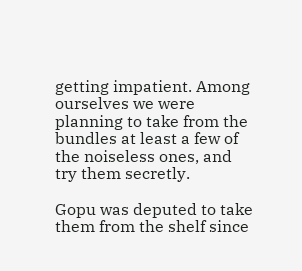getting impatient. Among ourselves we were planning to take from the bundles at least a few of the noiseless ones, and try them secretly.

Gopu was deputed to take them from the shelf since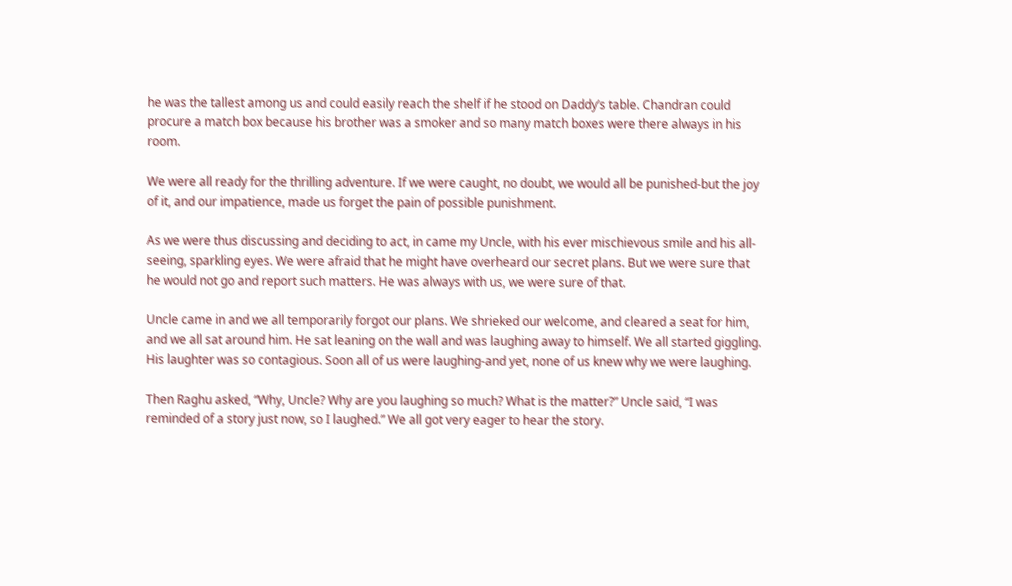he was the tallest among us and could easily reach the shelf if he stood on Daddy’s table. Chandran could procure a match box because his brother was a smoker and so many match boxes were there always in his room.

We were all ready for the thrilling adventure. If we were caught, no doubt, we would all be punished-but the joy of it, and our impatience, made us forget the pain of possible punishment.

As we were thus discussing and deciding to act, in came my Uncle, with his ever mischievous smile and his all-seeing, sparkling eyes. We were afraid that he might have overheard our secret plans. But we were sure that he would not go and report such matters. He was always with us, we were sure of that.

Uncle came in and we all temporarily forgot our plans. We shrieked our welcome, and cleared a seat for him, and we all sat around him. He sat leaning on the wall and was laughing away to himself. We all started giggling. His laughter was so contagious. Soon all of us were laughing-and yet, none of us knew why we were laughing.

Then Raghu asked, “Why, Uncle? Why are you laughing so much? What is the matter?” Uncle said, “I was reminded of a story just now, so I laughed.” We all got very eager to hear the story.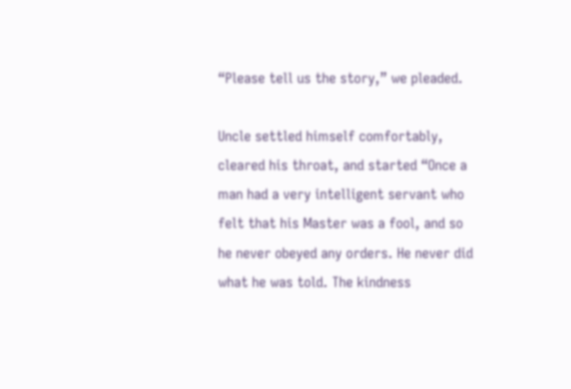“Please tell us the story,” we pleaded.

Uncle settled himself comfortably, cleared his throat, and started “Once a man had a very intelligent servant who felt that his Master was a fool, and so he never obeyed any orders. He never did what he was told. The kindness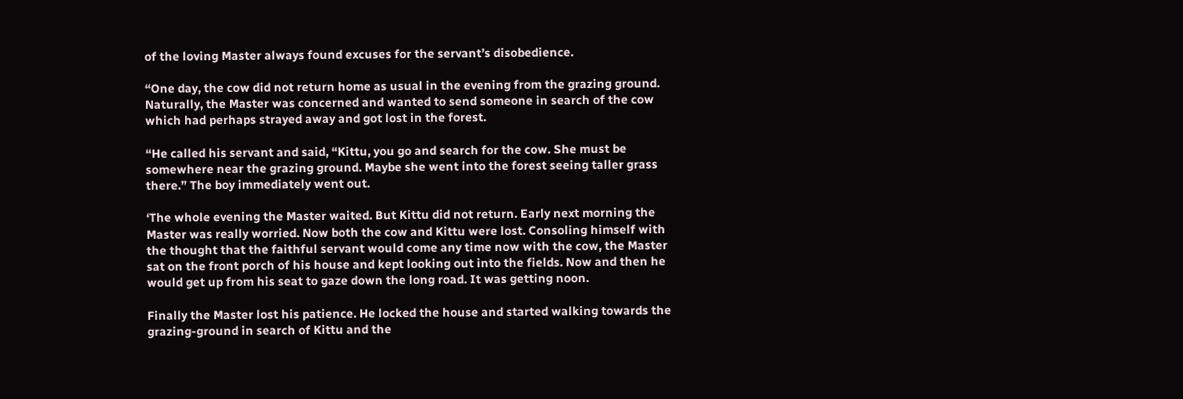of the loving Master always found excuses for the servant’s disobedience.

“One day, the cow did not return home as usual in the evening from the grazing ground. Naturally, the Master was concerned and wanted to send someone in search of the cow which had perhaps strayed away and got lost in the forest.

“He called his servant and said, “Kittu, you go and search for the cow. She must be somewhere near the grazing ground. Maybe she went into the forest seeing taller grass there.” The boy immediately went out.

‘The whole evening the Master waited. But Kittu did not return. Early next morning the Master was really worried. Now both the cow and Kittu were lost. Consoling himself with the thought that the faithful servant would come any time now with the cow, the Master sat on the front porch of his house and kept looking out into the fields. Now and then he would get up from his seat to gaze down the long road. It was getting noon.

Finally the Master lost his patience. He locked the house and started walking towards the grazing-ground in search of Kittu and the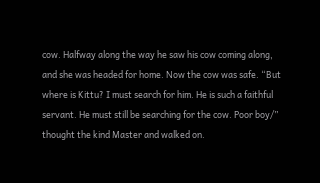cow. Halfway along the way he saw his cow coming along, and she was headed for home. Now the cow was safe. “But where is Kittu? I must search for him. He is such a faithful servant. He must still be searching for the cow. Poor boy/” thought the kind Master and walked on.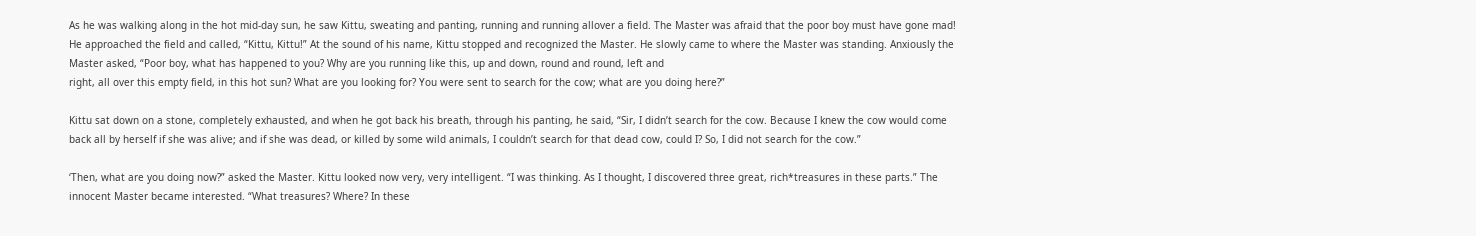As he was walking along in the hot mid-day sun, he saw Kittu, sweating and panting, running and running allover a field. The Master was afraid that the poor boy must have gone mad! He approached the field and called, “Kittu, Kittu!” At the sound of his name, Kittu stopped and recognized the Master. He slowly came to where the Master was standing. Anxiously the Master asked, “Poor boy, what has happened to you? Why are you running like this, up and down, round and round, left and
right, all over this empty field, in this hot sun? What are you looking for? You were sent to search for the cow; what are you doing here?”

Kittu sat down on a stone, completely exhausted, and when he got back his breath, through his panting, he said, “Sir, I didn’t search for the cow. Because I knew the cow would come back all by herself if she was alive; and if she was dead, or killed by some wild animals, I couldn’t search for that dead cow, could I? So, I did not search for the cow.”

‘Then, what are you doing now?” asked the Master. Kittu looked now very, very intelligent. “I was thinking. As I thought, I discovered three great, rich*treasures in these parts.” The innocent Master became interested. “What treasures? Where? In these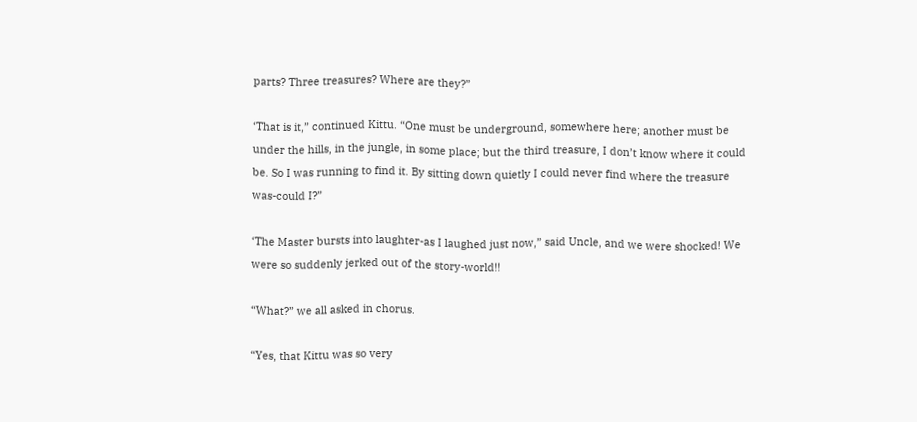parts? Three treasures? Where are they?”

‘That is it,” continued Kittu. “One must be underground, somewhere here; another must be under the hills, in the jungle, in some place; but the third treasure, I don’t know where it could be. So I was running to find it. By sitting down quietly I could never find where the treasure was-could I?”

‘The Master bursts into laughter-as I laughed just now,” said Uncle, and we were shocked! We were so suddenly jerked out of the story-world!!

“What?” we all asked in chorus.

“Yes, that Kittu was so very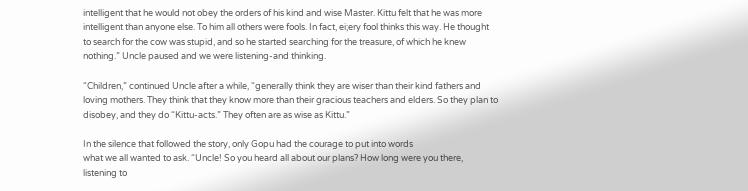intelligent that he would not obey the orders of his kind and wise Master. Kittu felt that he was more intelligent than anyone else. To him all others were fools. In fact, ei;ery fool thinks this way. He thought to search for the cow was stupid, and so he started searching for the treasure, of which he knew nothing.” Uncle paused and we were listening-and thinking.

“Children,” continued Uncle after a while, “generally think they are wiser than their kind fathers and loving mothers. They think that they know more than their gracious teachers and elders. So they plan to disobey, and they do “Kittu-acts.” They often are as wise as Kittu.”

In the silence that followed the story, only Gopu had the courage to put into words
what we all wanted to ask. “Uncle! So you heard all about our plans? How long were you there, listening to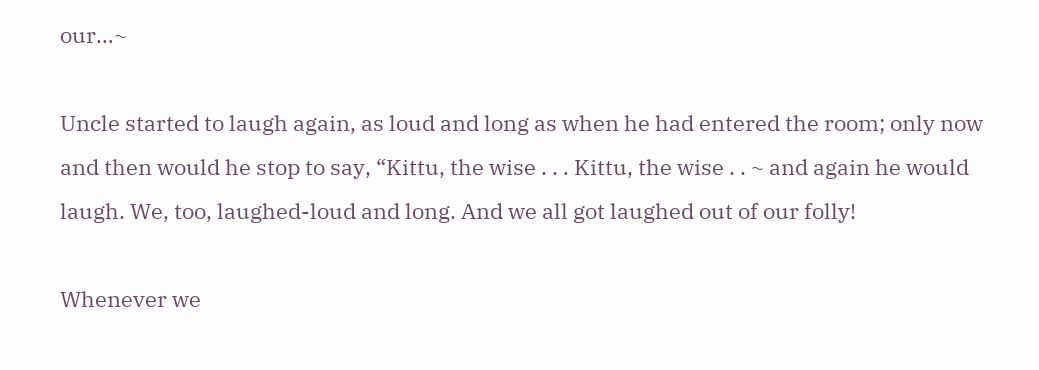our…~

Uncle started to laugh again, as loud and long as when he had entered the room; only now and then would he stop to say, “Kittu, the wise . . . Kittu, the wise . . ~ and again he would laugh. We, too, laughed-loud and long. And we all got laughed out of our folly!

Whenever we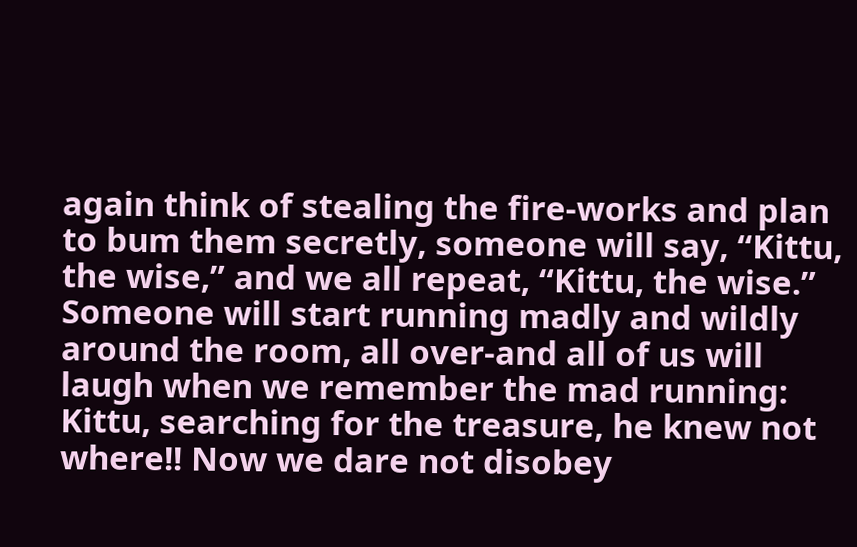again think of stealing the fire-works and plan to bum them secretly, someone will say, “Kittu, the wise,” and we all repeat, “Kittu, the wise.” Someone will start running madly and wildly around the room, all over-and all of us will laugh when we remember the mad running: Kittu, searching for the treasure, he knew not where!! Now we dare not disobey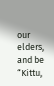our elders, and be “Kittu,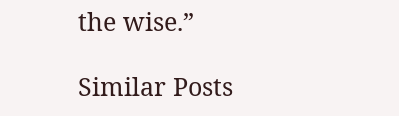the wise.”

Similar Posts